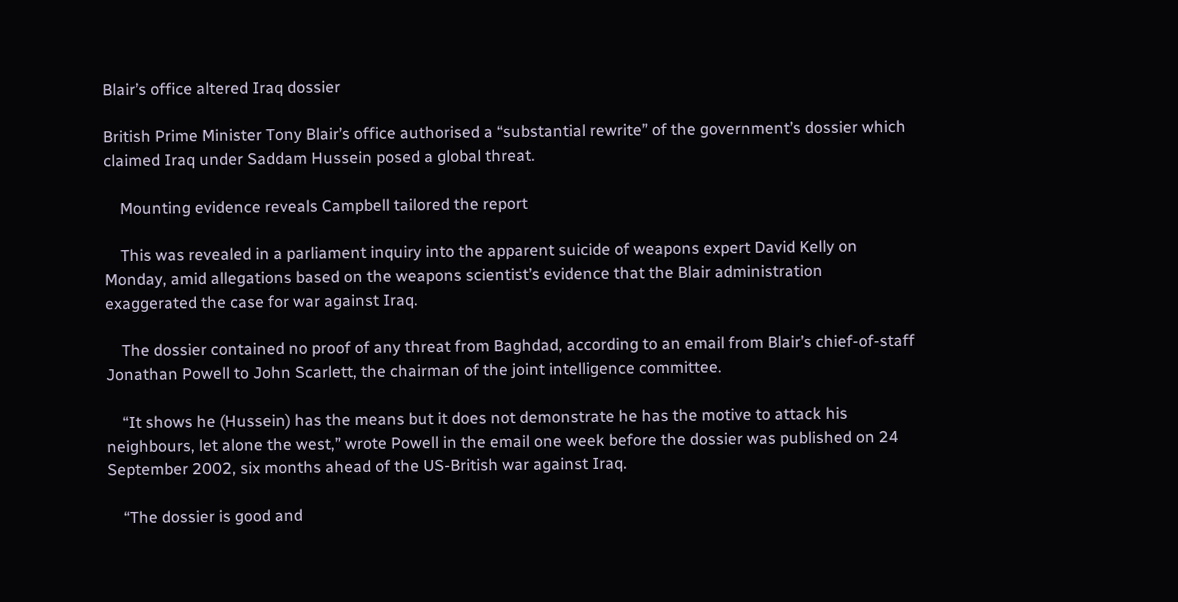Blair’s office altered Iraq dossier

British Prime Minister Tony Blair’s office authorised a “substantial rewrite” of the government’s dossier which claimed Iraq under Saddam Hussein posed a global threat.

    Mounting evidence reveals Campbell tailored the report

    This was revealed in a parliament inquiry into the apparent suicide of weapons expert David Kelly on Monday, amid allegations based on the weapons scientist’s evidence that the Blair administration exaggerated the case for war against Iraq.

    The dossier contained no proof of any threat from Baghdad, according to an email from Blair’s chief-of-staff Jonathan Powell to John Scarlett, the chairman of the joint intelligence committee.

    “It shows he (Hussein) has the means but it does not demonstrate he has the motive to attack his neighbours, let alone the west,” wrote Powell in the email one week before the dossier was published on 24 September 2002, six months ahead of the US-British war against Iraq.

    “The dossier is good and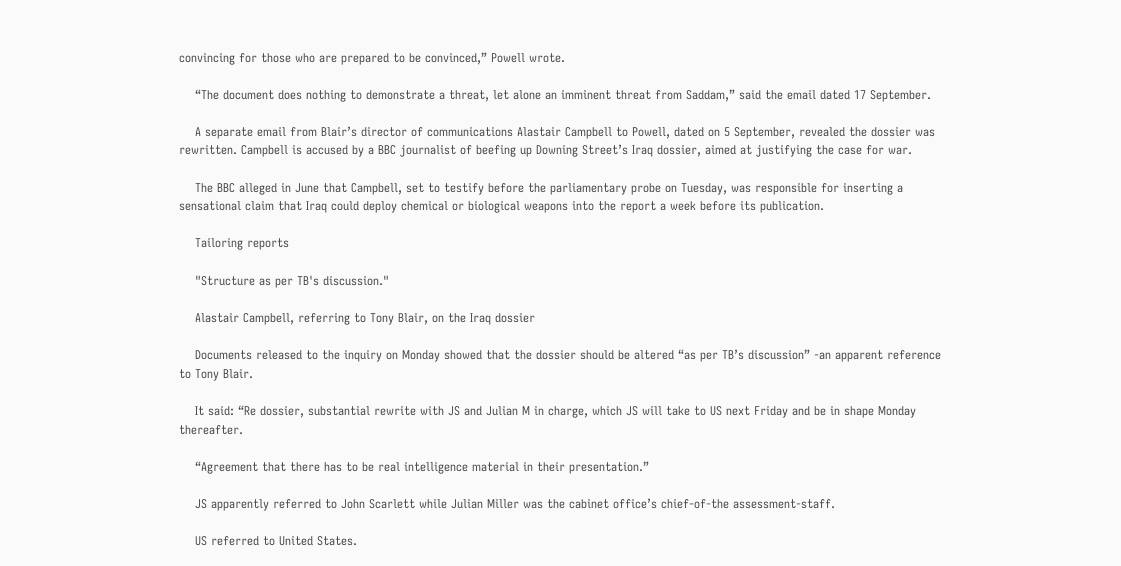convincing for those who are prepared to be convinced,” Powell wrote.

    “The document does nothing to demonstrate a threat, let alone an imminent threat from Saddam,” said the email dated 17 September.

    A separate email from Blair’s director of communications Alastair Campbell to Powell, dated on 5 September, revealed the dossier was rewritten. Campbell is accused by a BBC journalist of beefing up Downing Street’s Iraq dossier, aimed at justifying the case for war.

    The BBC alleged in June that Campbell, set to testify before the parliamentary probe on Tuesday, was responsible for inserting a sensational claim that Iraq could deploy chemical or biological weapons into the report a week before its publication.

    Tailoring reports

    "Structure as per TB's discussion."

    Alastair Campbell, referring to Tony Blair, on the Iraq dossier

    Documents released to the inquiry on Monday showed that the dossier should be altered “as per TB’s discussion” -an apparent reference to Tony Blair.

    It said: “Re dossier, substantial rewrite with JS and Julian M in charge, which JS will take to US next Friday and be in shape Monday thereafter.

    “Agreement that there has to be real intelligence material in their presentation.”

    JS apparently referred to John Scarlett while Julian Miller was the cabinet office’s chief-of-the assessment-staff.

    US referred to United States.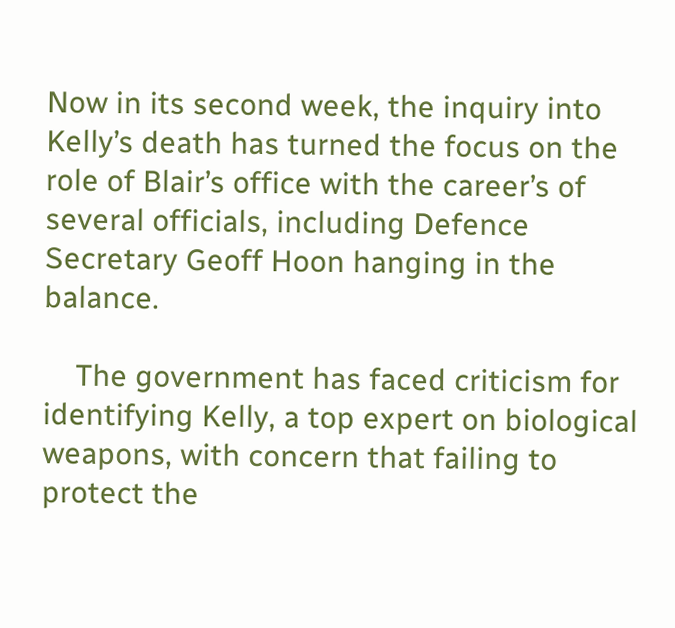Now in its second week, the inquiry into Kelly’s death has turned the focus on the role of Blair’s office with the career’s of several officials, including Defence Secretary Geoff Hoon hanging in the balance.

    The government has faced criticism for identifying Kelly, a top expert on biological weapons, with concern that failing to protect the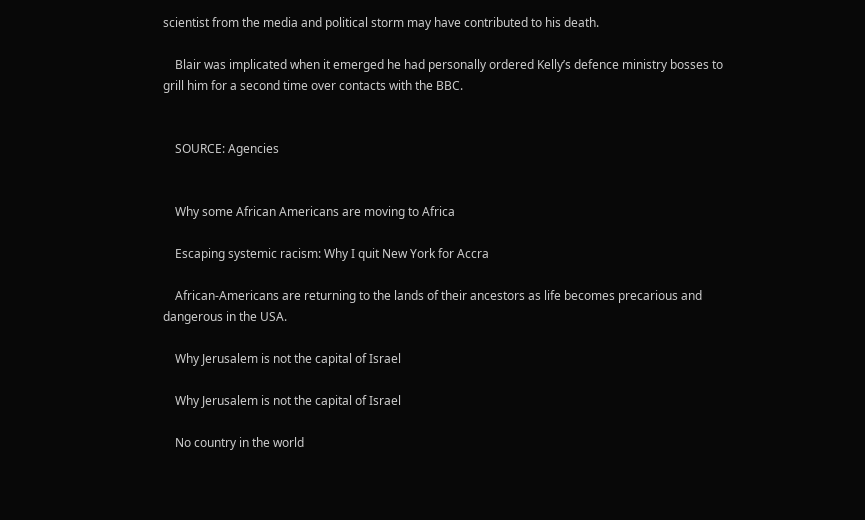scientist from the media and political storm may have contributed to his death.

    Blair was implicated when it emerged he had personally ordered Kelly’s defence ministry bosses to grill him for a second time over contacts with the BBC.


    SOURCE: Agencies


    Why some African Americans are moving to Africa

    Escaping systemic racism: Why I quit New York for Accra

    African-Americans are returning to the lands of their ancestors as life becomes precarious and dangerous in the USA.

    Why Jerusalem is not the capital of Israel

    Why Jerusalem is not the capital of Israel

    No country in the world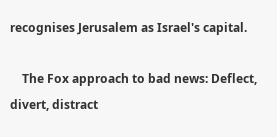recognises Jerusalem as Israel's capital.

    The Fox approach to bad news: Deflect, divert, distract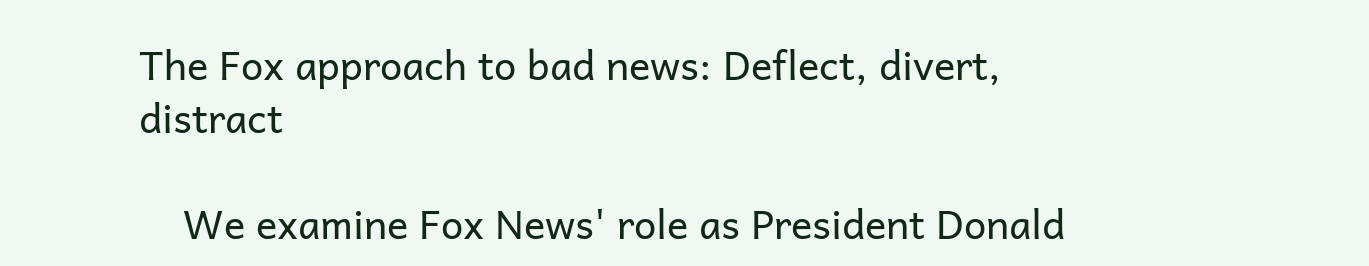The Fox approach to bad news: Deflect, divert, distract

    We examine Fox News' role as President Donald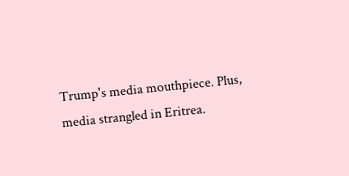Trump's media mouthpiece. Plus, media strangled in Eritrea.